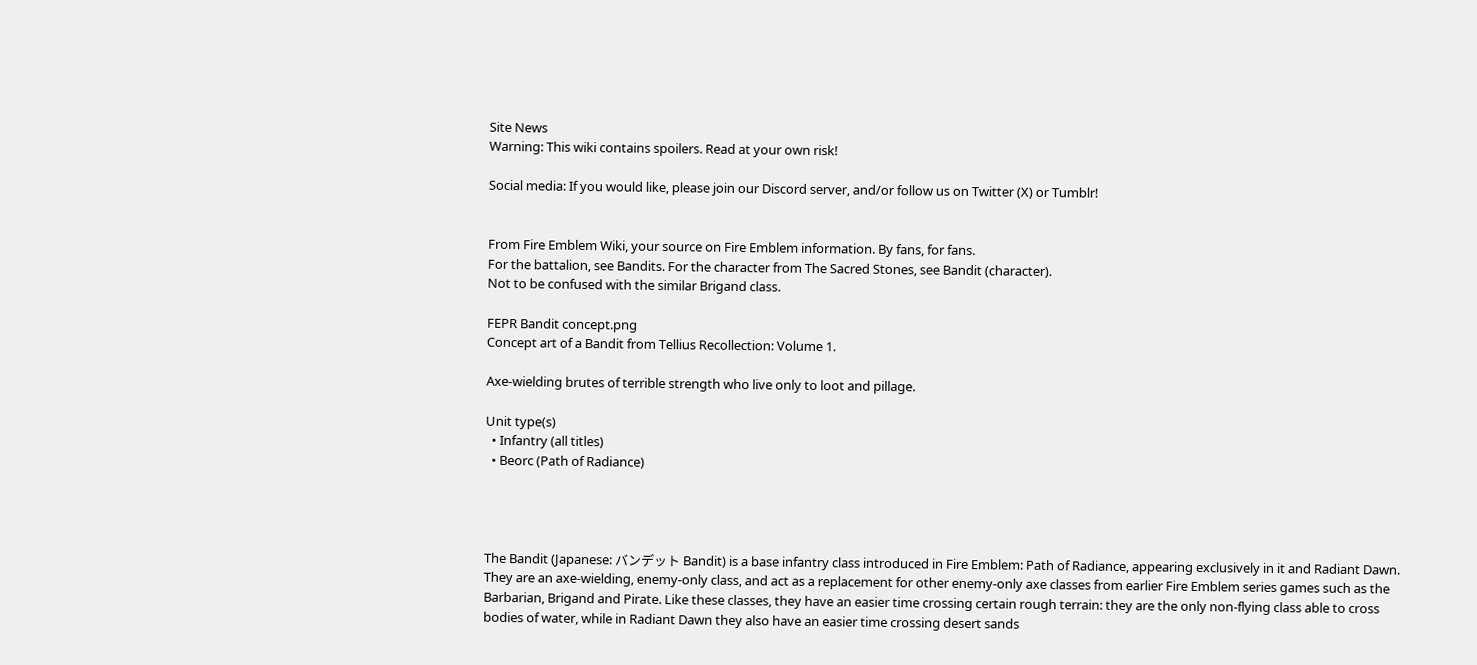Site News
Warning: This wiki contains spoilers. Read at your own risk!

Social media: If you would like, please join our Discord server, and/or follow us on Twitter (X) or Tumblr!


From Fire Emblem Wiki, your source on Fire Emblem information. By fans, for fans.
For the battalion, see Bandits. For the character from The Sacred Stones, see Bandit (character).
Not to be confused with the similar Brigand class.

FEPR Bandit concept.png
Concept art of a Bandit from Tellius Recollection: Volume 1.

Axe-wielding brutes of terrible strength who live only to loot and pillage.

Unit type(s)
  • Infantry (all titles)
  • Beorc (Path of Radiance)




The Bandit (Japanese: バンデット Bandit) is a base infantry class introduced in Fire Emblem: Path of Radiance, appearing exclusively in it and Radiant Dawn. They are an axe-wielding, enemy-only class, and act as a replacement for other enemy-only axe classes from earlier Fire Emblem series games such as the Barbarian, Brigand and Pirate. Like these classes, they have an easier time crossing certain rough terrain: they are the only non-flying class able to cross bodies of water, while in Radiant Dawn they also have an easier time crossing desert sands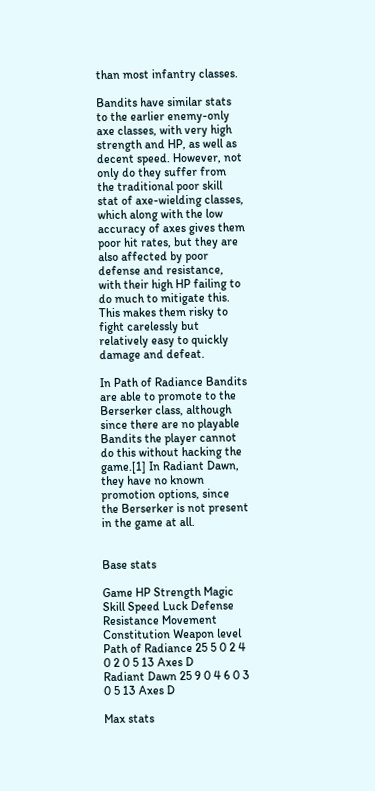than most infantry classes.

Bandits have similar stats to the earlier enemy-only axe classes, with very high strength and HP, as well as decent speed. However, not only do they suffer from the traditional poor skill stat of axe-wielding classes, which along with the low accuracy of axes gives them poor hit rates, but they are also affected by poor defense and resistance, with their high HP failing to do much to mitigate this. This makes them risky to fight carelessly but relatively easy to quickly damage and defeat.

In Path of Radiance Bandits are able to promote to the Berserker class, although since there are no playable Bandits the player cannot do this without hacking the game.[1] In Radiant Dawn, they have no known promotion options, since the Berserker is not present in the game at all.


Base stats

Game HP Strength Magic Skill Speed Luck Defense Resistance Movement Constitution Weapon level
Path of Radiance 25 5 0 2 4 0 2 0 5 13 Axes D
Radiant Dawn 25 9 0 4 6 0 3 0 5 13 Axes D

Max stats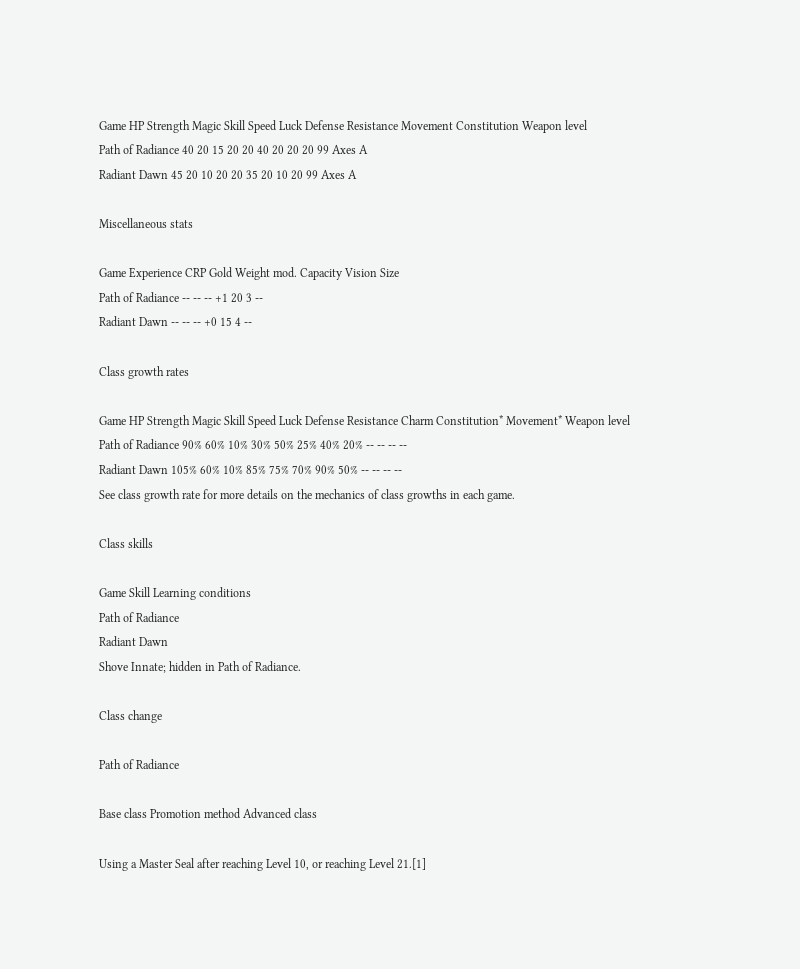Game HP Strength Magic Skill Speed Luck Defense Resistance Movement Constitution Weapon level
Path of Radiance 40 20 15 20 20 40 20 20 20 99 Axes A
Radiant Dawn 45 20 10 20 20 35 20 10 20 99 Axes A

Miscellaneous stats

Game Experience CRP Gold Weight mod. Capacity Vision Size
Path of Radiance -- -- -- +1 20 3 --
Radiant Dawn -- -- -- +0 15 4 --

Class growth rates

Game HP Strength Magic Skill Speed Luck Defense Resistance Charm Constitution* Movement* Weapon level
Path of Radiance 90% 60% 10% 30% 50% 25% 40% 20% -- -- -- --
Radiant Dawn 105% 60% 10% 85% 75% 70% 90% 50% -- -- -- --
See class growth rate for more details on the mechanics of class growths in each game.

Class skills

Game Skill Learning conditions
Path of Radiance
Radiant Dawn
Shove Innate; hidden in Path of Radiance.

Class change

Path of Radiance

Base class Promotion method Advanced class

Using a Master Seal after reaching Level 10, or reaching Level 21.[1]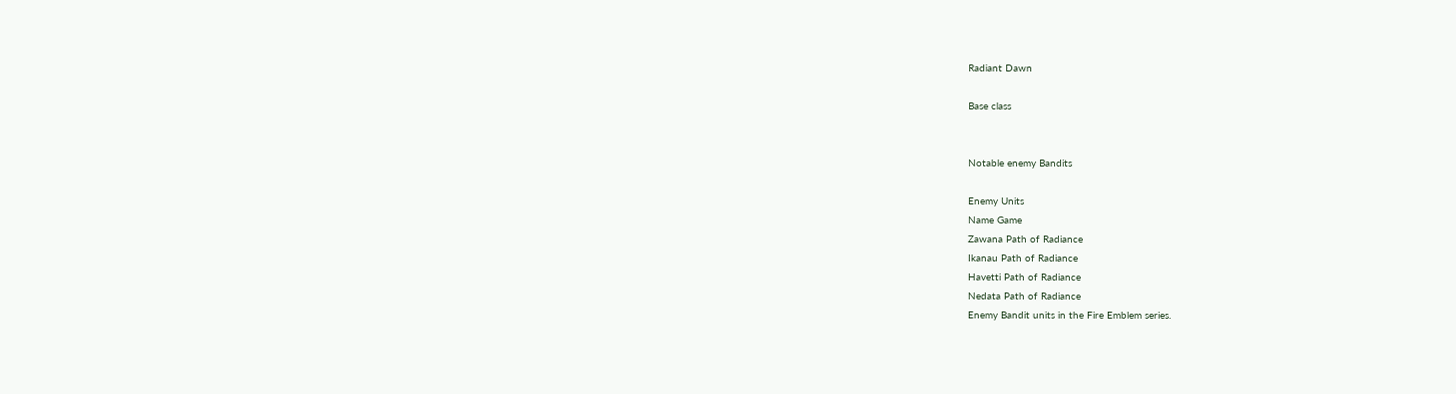Radiant Dawn

Base class


Notable enemy Bandits

Enemy Units
Name Game
Zawana Path of Radiance
Ikanau Path of Radiance
Havetti Path of Radiance
Nedata Path of Radiance
Enemy Bandit units in the Fire Emblem series.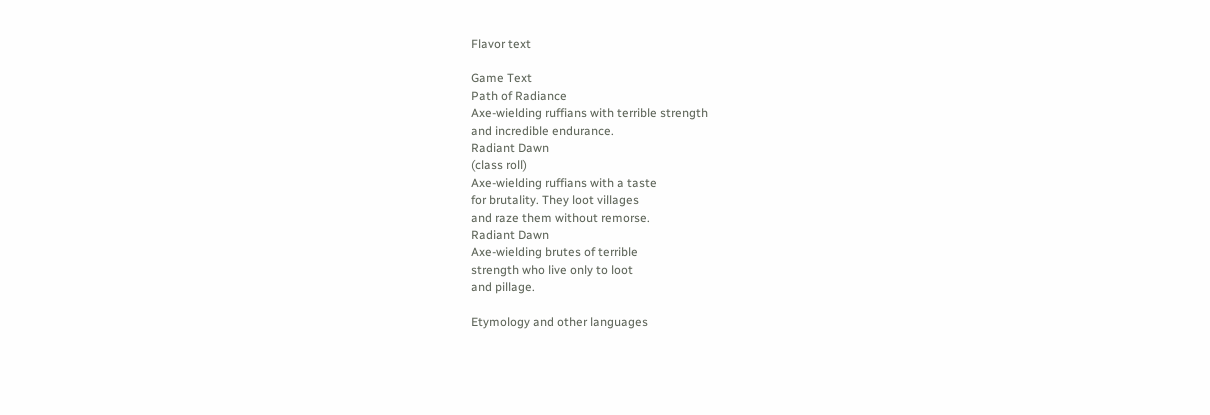Flavor text

Game Text
Path of Radiance
Axe-wielding ruffians with terrible strength
and incredible endurance.
Radiant Dawn
(class roll)
Axe-wielding ruffians with a taste
for brutality. They loot villages
and raze them without remorse.
Radiant Dawn
Axe-wielding brutes of terrible
strength who live only to loot
and pillage.

Etymology and other languages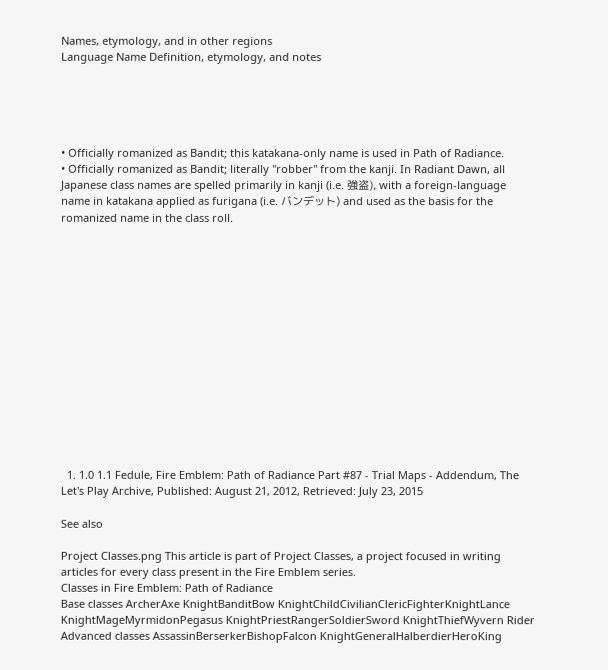Names, etymology, and in other regions
Language Name Definition, etymology, and notes





• Officially romanized as Bandit; this katakana-only name is used in Path of Radiance.
• Officially romanized as Bandit; literally "robber" from the kanji. In Radiant Dawn, all Japanese class names are spelled primarily in kanji (i.e. 強盗), with a foreign-language name in katakana applied as furigana (i.e. バンデット) and used as the basis for the romanized name in the class roll.















  1. 1.0 1.1 Fedule, Fire Emblem: Path of Radiance Part #87 - Trial Maps - Addendum, The Let's Play Archive, Published: August 21, 2012, Retrieved: July 23, 2015

See also

Project Classes.png This article is part of Project Classes, a project focused in writing articles for every class present in the Fire Emblem series.
Classes in Fire Emblem: Path of Radiance
Base classes ArcherAxe KnightBanditBow KnightChildCivilianClericFighterKnightLance KnightMageMyrmidonPegasus KnightPriestRangerSoldierSword KnightThiefWyvern Rider
Advanced classes AssassinBerserkerBishopFalcon KnightGeneralHalberdierHeroKing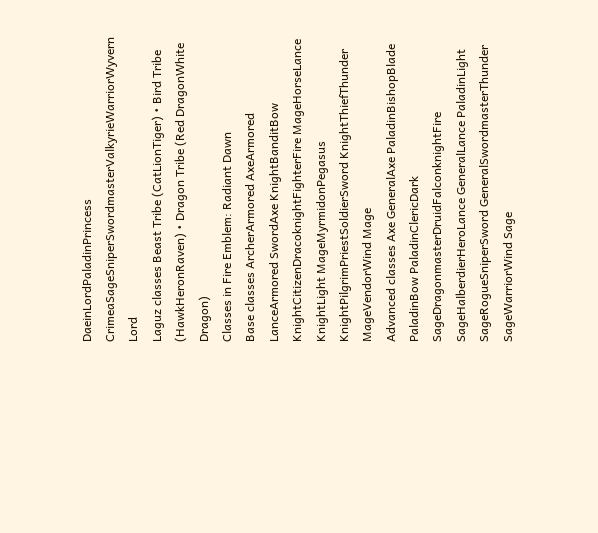DaeinLordPaladinPrincess CrimeaSageSniperSwordmasterValkyrieWarriorWyvern Lord
Laguz classes Beast Tribe (CatLionTiger) • Bird Tribe (HawkHeronRaven) • Dragon Tribe (Red DragonWhite Dragon)
Classes in Fire Emblem: Radiant Dawn
Base classes ArcherArmored AxeArmored LanceArmored SwordAxe KnightBanditBow KnightCitizenDracoknightFighterFire MageHorseLance KnightLight MageMyrmidonPegasus KnightPilgrimPriestSoldierSword KnightThiefThunder MageVendorWind Mage
Advanced classes Axe GeneralAxe PaladinBishopBlade PaladinBow PaladinClericDark SageDragonmasterDruidFalconknightFire SageHalberdierHeroLance GeneralLance PaladinLight SageRogueSniperSword GeneralSwordmasterThunder SageWarriorWind Sage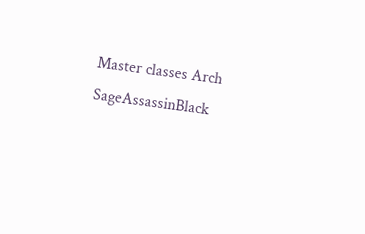Master classes Arch SageAssassinBlack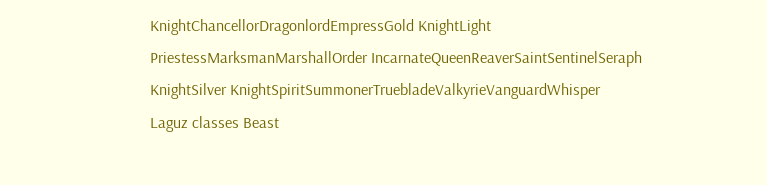KnightChancellorDragonlordEmpressGold KnightLight PriestessMarksmanMarshallOrder IncarnateQueenReaverSaintSentinelSeraph KnightSilver KnightSpiritSummonerTruebladeValkyrieVanguardWhisper
Laguz classes Beast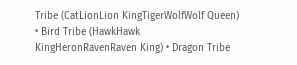Tribe (CatLionLion KingTigerWolfWolf Queen) • Bird Tribe (HawkHawk KingHeronRavenRaven King) • Dragon Tribe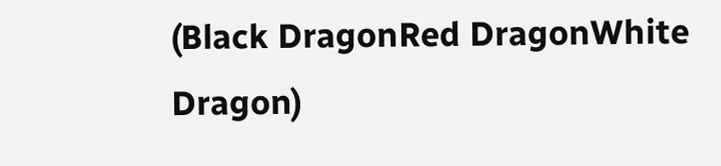(Black DragonRed DragonWhite Dragon)